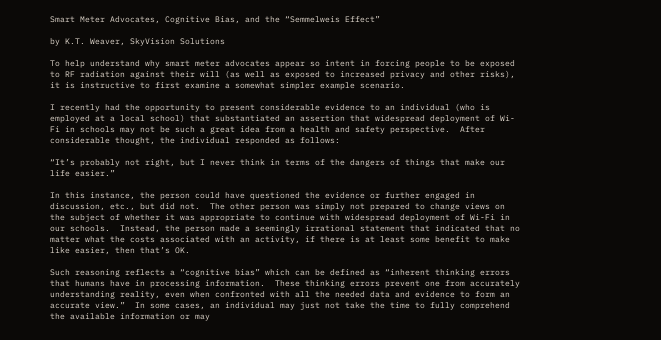Smart Meter Advocates, Cognitive Bias, and the “Semmelweis Effect”

by K.T. Weaver, SkyVision Solutions

To help understand why smart meter advocates appear so intent in forcing people to be exposed to RF radiation against their will (as well as exposed to increased privacy and other risks), it is instructive to first examine a somewhat simpler example scenario.

I recently had the opportunity to present considerable evidence to an individual (who is employed at a local school) that substantiated an assertion that widespread deployment of Wi-Fi in schools may not be such a great idea from a health and safety perspective.  After considerable thought, the individual responded as follows:

“It’s probably not right, but I never think in terms of the dangers of things that make our life easier.”

In this instance, the person could have questioned the evidence or further engaged in discussion, etc., but did not.  The other person was simply not prepared to change views on the subject of whether it was appropriate to continue with widespread deployment of Wi-Fi in our schools.  Instead, the person made a seemingly irrational statement that indicated that no matter what the costs associated with an activity, if there is at least some benefit to make like easier, then that’s OK.

Such reasoning reflects a “cognitive bias” which can be defined as “inherent thinking errors that humans have in processing information.  These thinking errors prevent one from accurately understanding reality, even when confronted with all the needed data and evidence to form an accurate view.”  In some cases, an individual may just not take the time to fully comprehend the available information or may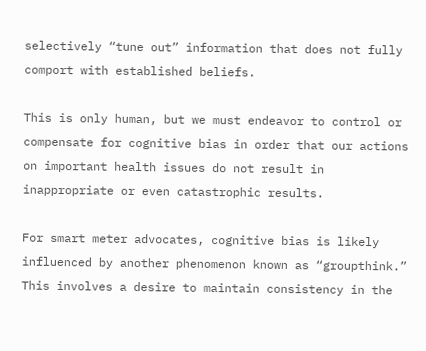selectively “tune out” information that does not fully comport with established beliefs.

This is only human, but we must endeavor to control or compensate for cognitive bias in order that our actions on important health issues do not result in inappropriate or even catastrophic results.

For smart meter advocates, cognitive bias is likely influenced by another phenomenon known as “groupthink.”  This involves a desire to maintain consistency in the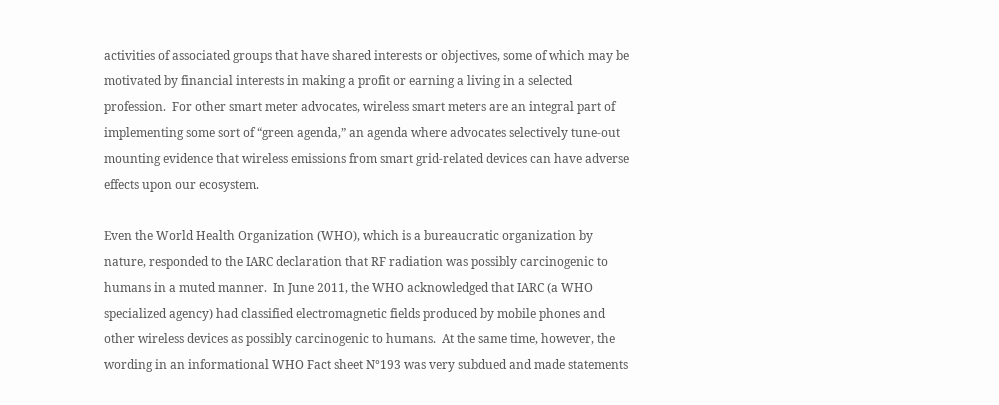activities of associated groups that have shared interests or objectives, some of which may be motivated by financial interests in making a profit or earning a living in a selected profession.  For other smart meter advocates, wireless smart meters are an integral part of implementing some sort of “green agenda,” an agenda where advocates selectively tune-out mounting evidence that wireless emissions from smart grid-related devices can have adverse effects upon our ecosystem.

Even the World Health Organization (WHO), which is a bureaucratic organization by nature, responded to the IARC declaration that RF radiation was possibly carcinogenic to humans in a muted manner.  In June 2011, the WHO acknowledged that IARC (a WHO specialized agency) had classified electromagnetic fields produced by mobile phones and other wireless devices as possibly carcinogenic to humans.  At the same time, however, the wording in an informational WHO Fact sheet N°193 was very subdued and made statements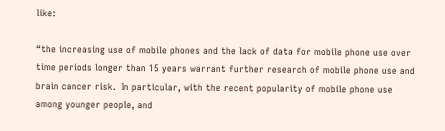like:

“the increasing use of mobile phones and the lack of data for mobile phone use over time periods longer than 15 years warrant further research of mobile phone use and brain cancer risk.  In particular, with the recent popularity of mobile phone use among younger people, and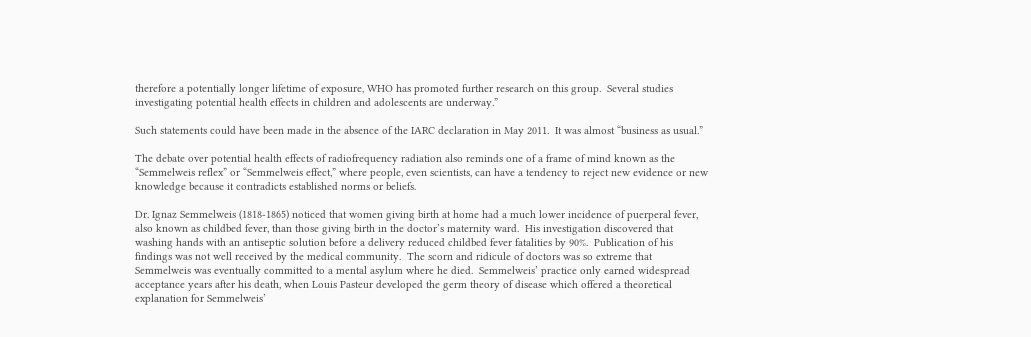therefore a potentially longer lifetime of exposure, WHO has promoted further research on this group.  Several studies investigating potential health effects in children and adolescents are underway.”

Such statements could have been made in the absence of the IARC declaration in May 2011.  It was almost “business as usual.”

The debate over potential health effects of radiofrequency radiation also reminds one of a frame of mind known as the “Semmelweis reflex” or “Semmelweis effect,” where people, even scientists, can have a tendency to reject new evidence or new knowledge because it contradicts established norms or beliefs.

Dr. Ignaz Semmelweis (1818-1865) noticed that women giving birth at home had a much lower incidence of puerperal fever, also known as childbed fever, than those giving birth in the doctor’s maternity ward.  His investigation discovered that washing hands with an antiseptic solution before a delivery reduced childbed fever fatalities by 90%.  Publication of his findings was not well received by the medical community.  The scorn and ridicule of doctors was so extreme that Semmelweis was eventually committed to a mental asylum where he died.  Semmelweis’ practice only earned widespread acceptance years after his death, when Louis Pasteur developed the germ theory of disease which offered a theoretical explanation for Semmelweis’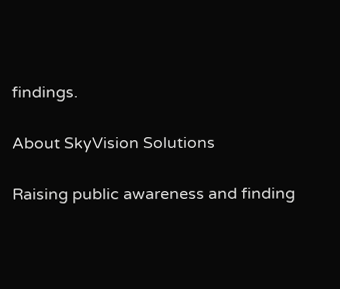findings.

About SkyVision Solutions

Raising public awareness and finding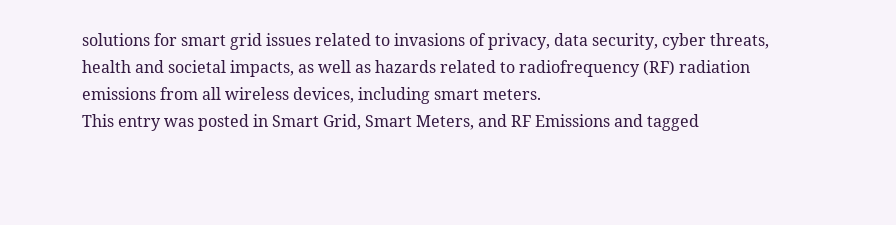solutions for smart grid issues related to invasions of privacy, data security, cyber threats, health and societal impacts, as well as hazards related to radiofrequency (RF) radiation emissions from all wireless devices, including smart meters.
This entry was posted in Smart Grid, Smart Meters, and RF Emissions and tagged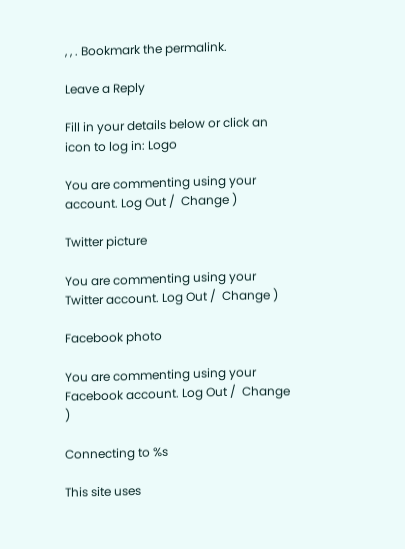, , . Bookmark the permalink.

Leave a Reply

Fill in your details below or click an icon to log in: Logo

You are commenting using your account. Log Out /  Change )

Twitter picture

You are commenting using your Twitter account. Log Out /  Change )

Facebook photo

You are commenting using your Facebook account. Log Out /  Change )

Connecting to %s

This site uses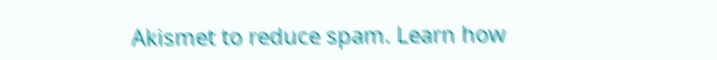Akismet to reduce spam. Learn how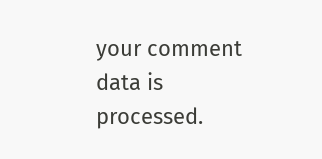your comment data is processed.